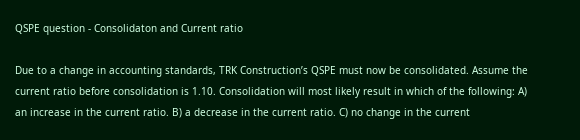QSPE question - Consolidaton and Current ratio

Due to a change in accounting standards, TRK Construction’s QSPE must now be consolidated. Assume the current ratio before consolidation is 1.10. Consolidation will most likely result in which of the following: A) an increase in the current ratio. B) a decrease in the current ratio. C) no change in the current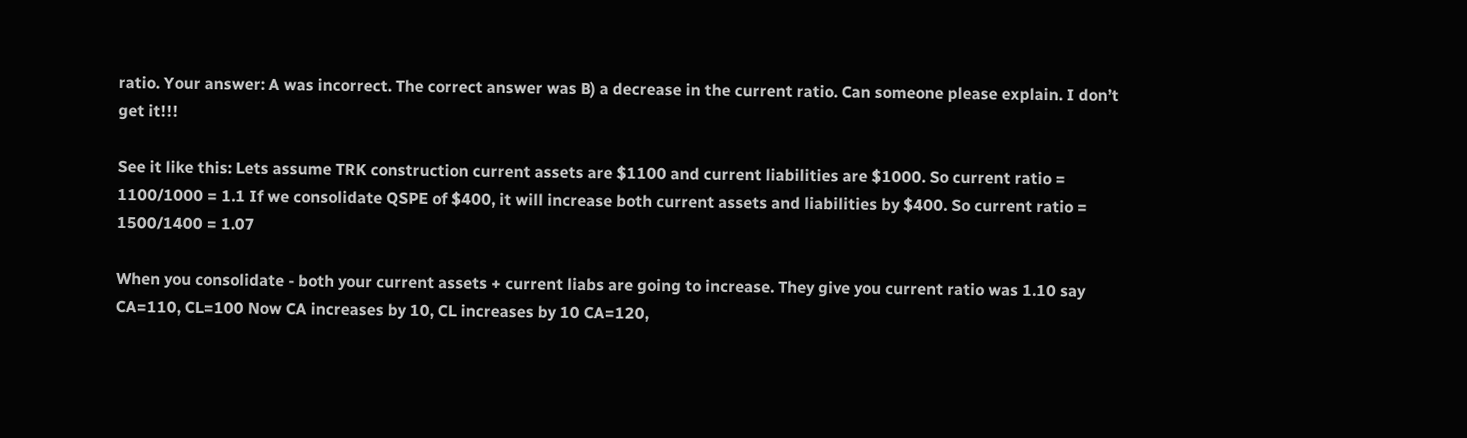ratio. Your answer: A was incorrect. The correct answer was B) a decrease in the current ratio. Can someone please explain. I don’t get it!!!

See it like this: Lets assume TRK construction current assets are $1100 and current liabilities are $1000. So current ratio = 1100/1000 = 1.1 If we consolidate QSPE of $400, it will increase both current assets and liabilities by $400. So current ratio = 1500/1400 = 1.07

When you consolidate - both your current assets + current liabs are going to increase. They give you current ratio was 1.10 say CA=110, CL=100 Now CA increases by 10, CL increases by 10 CA=120,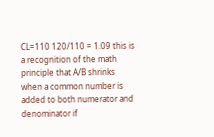CL=110 120/110 = 1.09 this is a recognition of the math principle that A/B shrinks when a common number is added to both numerator and denominator if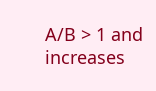A/B > 1 and increases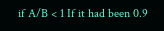if A/B < 1 If it had been 0.9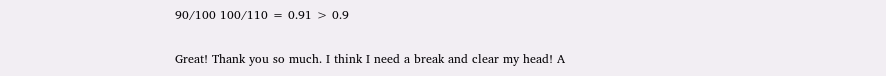90/100 100/110 = 0.91 > 0.9

Great! Thank you so much. I think I need a break and clear my head! A